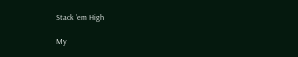Stack ’em High

My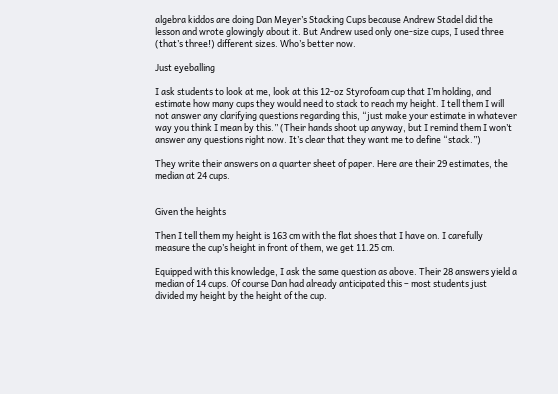algebra kiddos are doing Dan Meyer’s Stacking Cups because Andrew Stadel did the lesson and wrote glowingly about it. But Andrew used only one-size cups, I used three (that’s three!) different sizes. Who’s better now.

Just eyeballing

I ask students to look at me, look at this 12-oz Styrofoam cup that I’m holding, and estimate how many cups they would need to stack to reach my height. I tell them I will not answer any clarifying questions regarding this, “just make your estimate in whatever way you think I mean by this.” (Their hands shoot up anyway, but I remind them I won’t answer any questions right now. It’s clear that they want me to define “stack.”)

They write their answers on a quarter sheet of paper. Here are their 29 estimates, the median at 24 cups.


Given the heights

Then I tell them my height is 163 cm with the flat shoes that I have on. I carefully measure the cup’s height in front of them, we get 11.25 cm.

Equipped with this knowledge, I ask the same question as above. Their 28 answers yield a median of 14 cups. Of course Dan had already anticipated this – most students just divided my height by the height of the cup.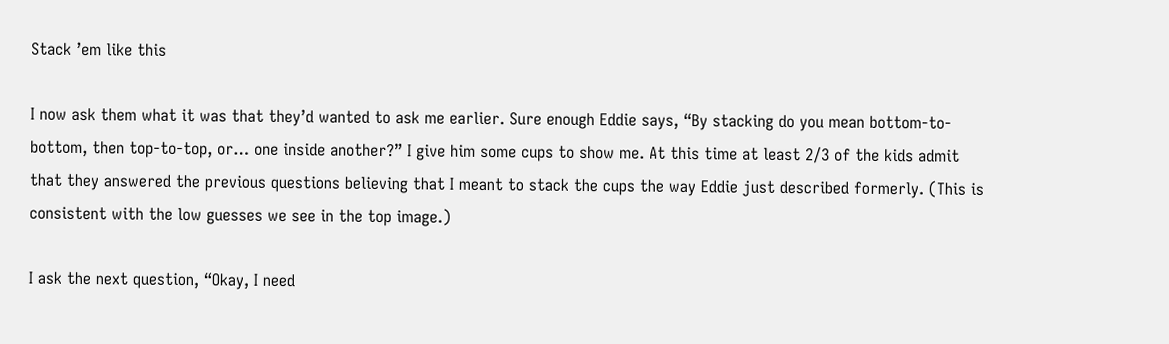Stack ’em like this

I now ask them what it was that they’d wanted to ask me earlier. Sure enough Eddie says, “By stacking do you mean bottom-to-bottom, then top-to-top, or… one inside another?” I give him some cups to show me. At this time at least 2/3 of the kids admit that they answered the previous questions believing that I meant to stack the cups the way Eddie just described formerly. (This is consistent with the low guesses we see in the top image.)

I ask the next question, “Okay, I need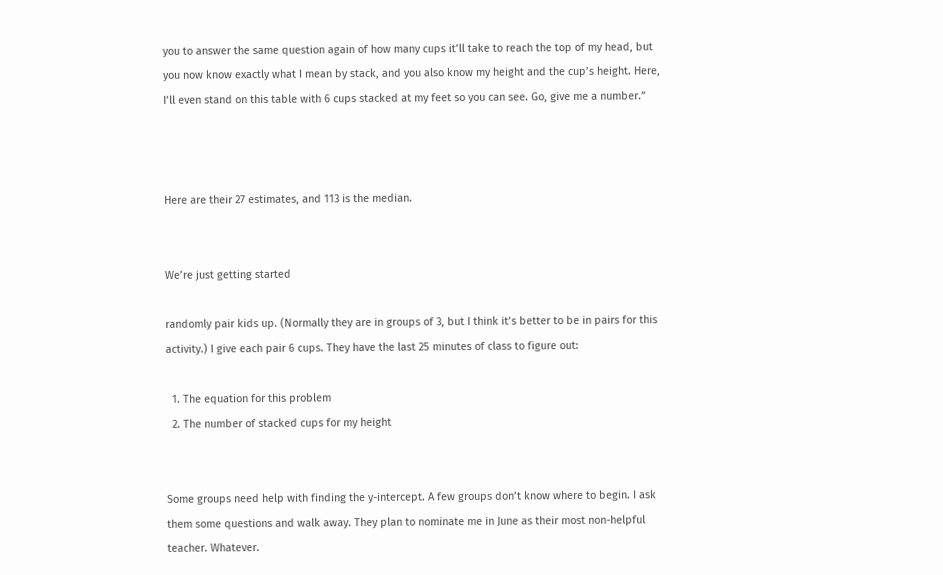you to answer the same question again of how many cups it’ll take to reach the top of my head, but you now know exactly what I mean by stack, and you also know my height and the cup’s height. Here, I’ll even stand on this table with 6 cups stacked at my feet so you can see. Go, give me a number.”



Here are their 27 estimates, and 113 is the median.


We’re just getting started

randomly pair kids up. (Normally they are in groups of 3, but I think it’s better to be in pairs for this activity.) I give each pair 6 cups. They have the last 25 minutes of class to figure out:

  1. The equation for this problem
  2. The number of stacked cups for my height


Some groups need help with finding the y-intercept. A few groups don’t know where to begin. I ask them some questions and walk away. They plan to nominate me in June as their most non-helpful teacher. Whatever.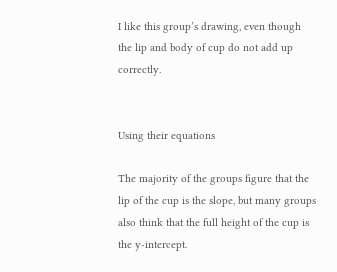I like this group’s drawing, even though the lip and body of cup do not add up correctly.


Using their equations

The majority of the groups figure that the lip of the cup is the slope, but many groups also think that the full height of the cup is the y-intercept.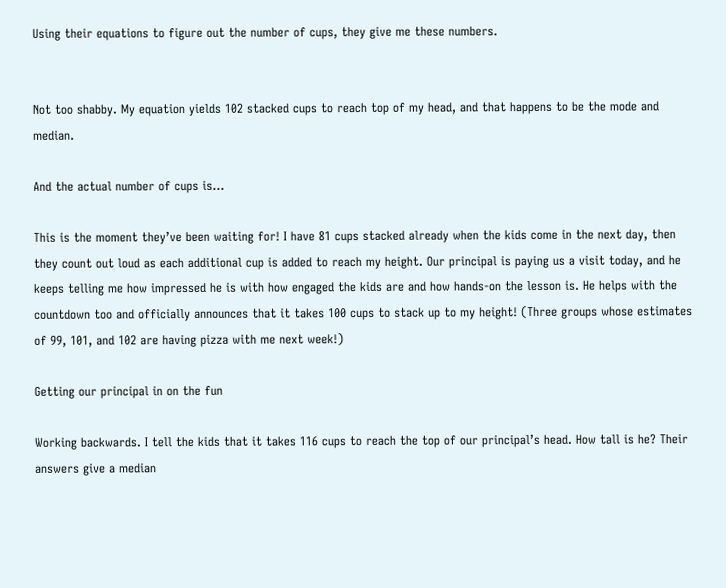Using their equations to figure out the number of cups, they give me these numbers.


Not too shabby. My equation yields 102 stacked cups to reach top of my head, and that happens to be the mode and median.

And the actual number of cups is…

This is the moment they’ve been waiting for! I have 81 cups stacked already when the kids come in the next day, then they count out loud as each additional cup is added to reach my height. Our principal is paying us a visit today, and he keeps telling me how impressed he is with how engaged the kids are and how hands-on the lesson is. He helps with the countdown too and officially announces that it takes 100 cups to stack up to my height! (Three groups whose estimates of 99, 101, and 102 are having pizza with me next week!)

Getting our principal in on the fun

Working backwards. I tell the kids that it takes 116 cups to reach the top of our principal’s head. How tall is he? Their answers give a median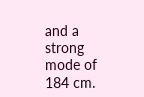and a strong mode of 184 cm.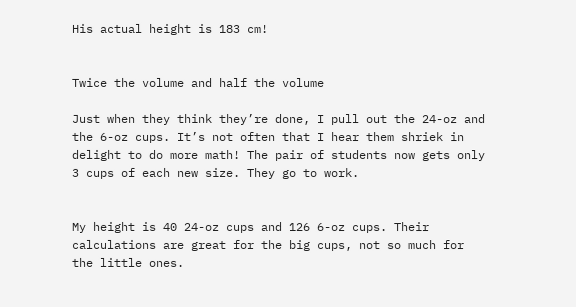His actual height is 183 cm!


Twice the volume and half the volume

Just when they think they’re done, I pull out the 24-oz and the 6-oz cups. It’s not often that I hear them shriek in delight to do more math! The pair of students now gets only 3 cups of each new size. They go to work.


My height is 40 24-oz cups and 126 6-oz cups. Their calculations are great for the big cups, not so much for the little ones.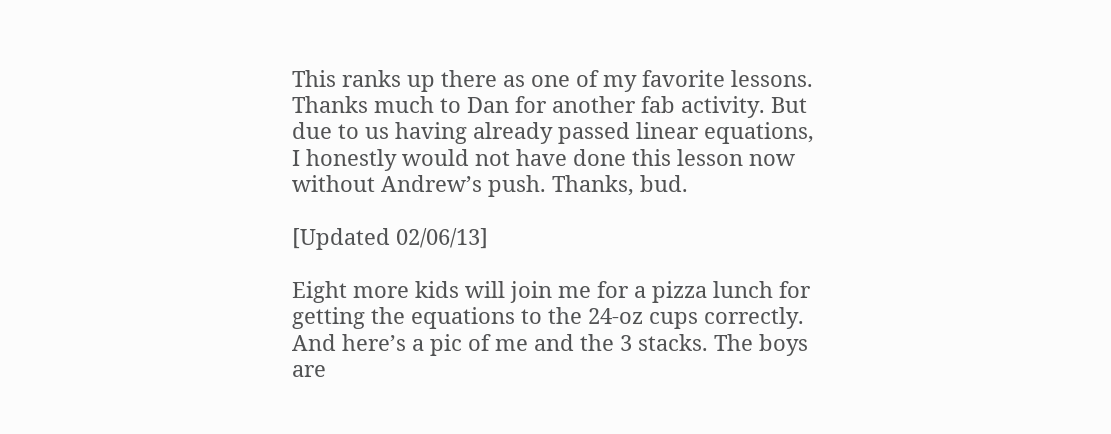This ranks up there as one of my favorite lessons. Thanks much to Dan for another fab activity. But due to us having already passed linear equations, I honestly would not have done this lesson now without Andrew’s push. Thanks, bud.

[Updated 02/06/13]

Eight more kids will join me for a pizza lunch for getting the equations to the 24-oz cups correctly. And here’s a pic of me and the 3 stacks. The boys are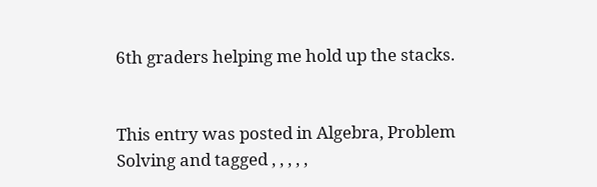6th graders helping me hold up the stacks.


This entry was posted in Algebra, Problem Solving and tagged , , , , ,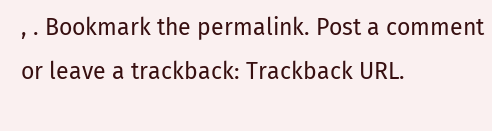, . Bookmark the permalink. Post a comment or leave a trackback: Trackback URL.